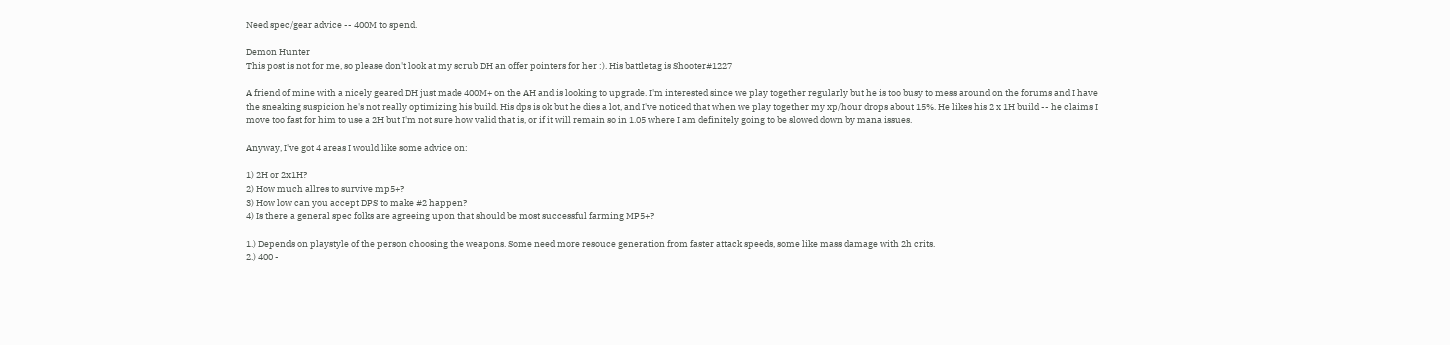Need spec/gear advice -- 400M to spend.

Demon Hunter
This post is not for me, so please don't look at my scrub DH an offer pointers for her :). His battletag is Shooter#1227

A friend of mine with a nicely geared DH just made 400M+ on the AH and is looking to upgrade. I'm interested since we play together regularly but he is too busy to mess around on the forums and I have the sneaking suspicion he's not really optimizing his build. His dps is ok but he dies a lot, and I've noticed that when we play together my xp/hour drops about 15%. He likes his 2 x 1H build -- he claims I move too fast for him to use a 2H but I'm not sure how valid that is, or if it will remain so in 1.05 where I am definitely going to be slowed down by mana issues.

Anyway, I've got 4 areas I would like some advice on:

1) 2H or 2x1H?
2) How much allres to survive mp5+?
3) How low can you accept DPS to make #2 happen?
4) Is there a general spec folks are agreeing upon that should be most successful farming MP5+?

1.) Depends on playstyle of the person choosing the weapons. Some need more resouce generation from faster attack speeds, some like mass damage with 2h crits.
2.) 400 -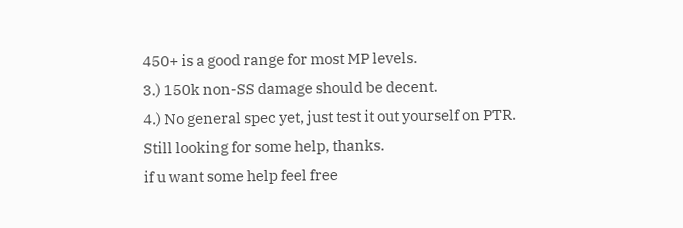450+ is a good range for most MP levels.
3.) 150k non-SS damage should be decent.
4.) No general spec yet, just test it out yourself on PTR.
Still looking for some help, thanks.
if u want some help feel free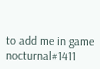to add me in game nocturnal#1411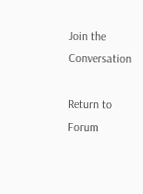Join the Conversation

Return to Forum